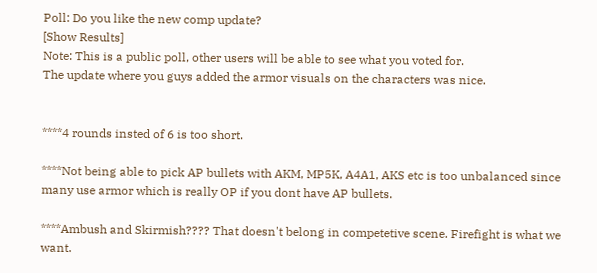Poll: Do you like the new comp update?
[Show Results]
Note: This is a public poll, other users will be able to see what you voted for.
The update where you guys added the armor visuals on the characters was nice.


****4 rounds insted of 6 is too short.

****Not being able to pick AP bullets with AKM, MP5K, A4A1, AKS etc is too unbalanced since many use armor which is really OP if you dont have AP bullets.

****Ambush and Skirmish???? That doesn't belong in competetive scene. Firefight is what we want.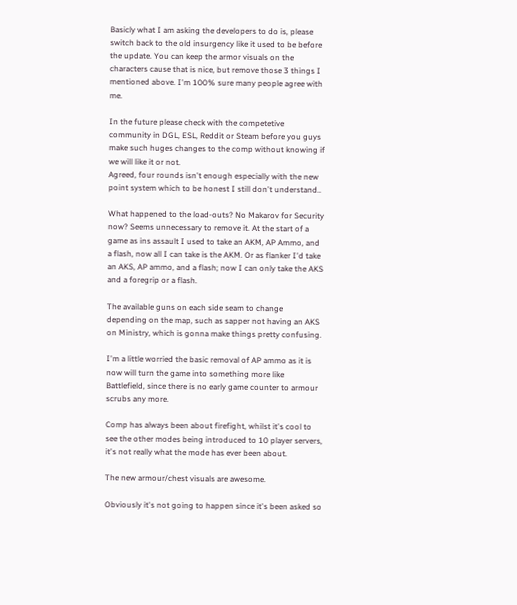Basicly what I am asking the developers to do is, please switch back to the old insurgency like it used to be before the update. You can keep the armor visuals on the characters cause that is nice, but remove those 3 things I mentioned above. I'm 100% sure many people agree with me.

In the future please check with the competetive community in DGL, ESL, Reddit or Steam before you guys make such huges changes to the comp without knowing if we will like it or not.
Agreed, four rounds isn't enough especially with the new point system which to be honest I still don't understand..

What happened to the load-outs? No Makarov for Security now? Seems unnecessary to remove it. At the start of a game as ins assault I used to take an AKM, AP Ammo, and a flash, now all I can take is the AKM. Or as flanker I'd take an AKS, AP ammo, and a flash; now I can only take the AKS and a foregrip or a flash.

The available guns on each side seam to change depending on the map, such as sapper not having an AKS on Ministry, which is gonna make things pretty confusing.

I'm a little worried the basic removal of AP ammo as it is now will turn the game into something more like Battlefield, since there is no early game counter to armour scrubs any more.

Comp has always been about firefight, whilst it's cool to see the other modes being introduced to 10 player servers, it's not really what the mode has ever been about.

The new armour/chest visuals are awesome.

Obviously it's not going to happen since it's been asked so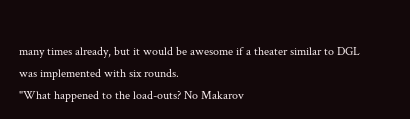many times already, but it would be awesome if a theater similar to DGL was implemented with six rounds.
"What happened to the load-outs? No Makarov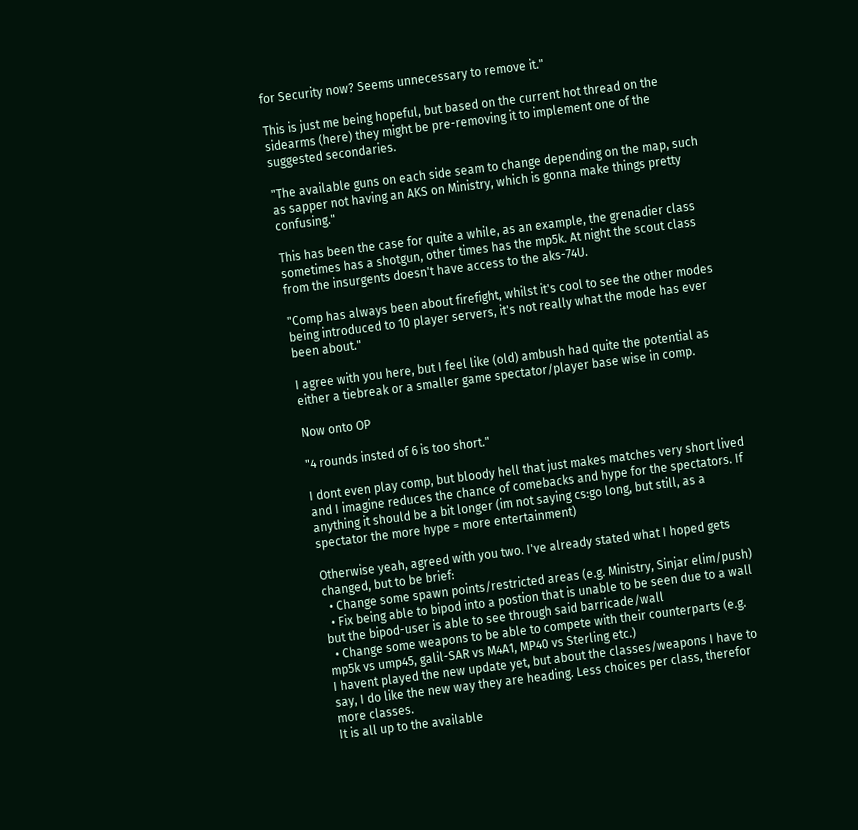for Security now? Seems unnecessary to remove it."

This is just me being hopeful, but based on the current hot thread on the sidearms (here) they might be pre-removing it to implement one of the suggested secondaries.

"The available guns on each side seam to change depending on the map, such as sapper not having an AKS on Ministry, which is gonna make things pretty confusing."

This has been the case for quite a while, as an example, the grenadier class sometimes has a shotgun, other times has the mp5k. At night the scout class from the insurgents doesn't have access to the aks-74U.

"Comp has always been about firefight, whilst it's cool to see the other modes being introduced to 10 player servers, it's not really what the mode has ever been about."

I agree with you here, but I feel like (old) ambush had quite the potential as either a tiebreak or a smaller game spectator/player base wise in comp.

Now onto OP

"4 rounds insted of 6 is too short."

I dont even play comp, but bloody hell that just makes matches very short lived and I imagine reduces the chance of comebacks and hype for the spectators. If anything it should be a bit longer (im not saying cs:go long, but still, as a spectator the more hype = more entertainment)

Otherwise yeah, agreed with you two. I've already stated what I hoped gets changed, but to be brief:
  • Change some spawn points/restricted areas (e.g. Ministry, Sinjar elim/push)
  • Fix being able to bipod into a postion that is unable to be seen due to a wall but the bipod-user is able to see through said barricade/wall
  • Change some weapons to be able to compete with their counterparts (e.g. mp5k vs ump45, galil-SAR vs M4A1, MP40 vs Sterling etc.)
I havent played the new update yet, but about the classes/weapons I have to say, I do like the new way they are heading. Less choices per class, therefor more classes.
It is all up to the available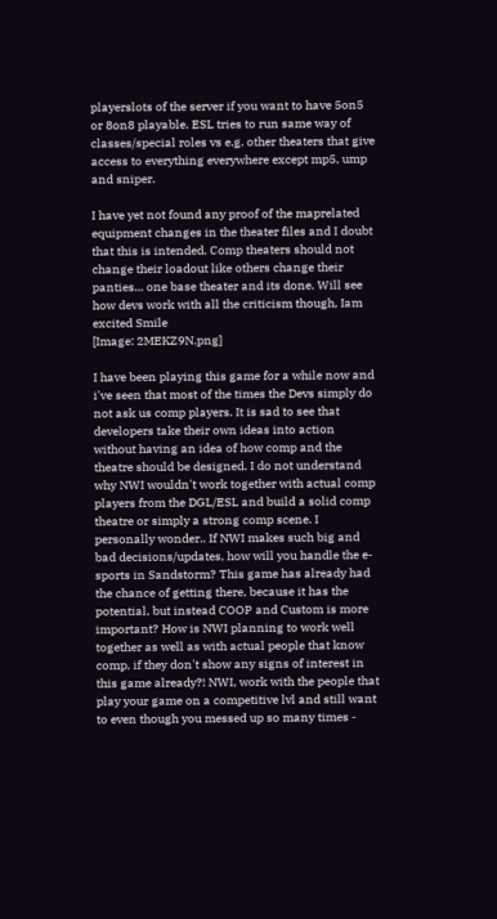playerslots of the server if you want to have 5on5 or 8on8 playable. ESL tries to run same way of classes/special roles vs e.g. other theaters that give access to everything everywhere except mp5, ump and sniper.

I have yet not found any proof of the maprelated equipment changes in the theater files and I doubt that this is intended. Comp theaters should not change their loadout like others change their panties... one base theater and its done. Will see how devs work with all the criticism though, Iam excited Smile
[Image: 2MEKZ9N.png]

I have been playing this game for a while now and i've seen that most of the times the Devs simply do not ask us comp players. It is sad to see that developers take their own ideas into action without having an idea of how comp and the theatre should be designed. I do not understand why NWI wouldn't work together with actual comp players from the DGL/ESL and build a solid comp theatre or simply a strong comp scene. I personally wonder.. If NWI makes such big and bad decisions/updates, how will you handle the e-sports in Sandstorm? This game has already had the chance of getting there, because it has the potential, but instead COOP and Custom is more important? How is NWI planning to work well together as well as with actual people that know comp, if they don't show any signs of interest in this game already?! NWI, work with the people that play your game on a competitive lvl and still want to even though you messed up so many times -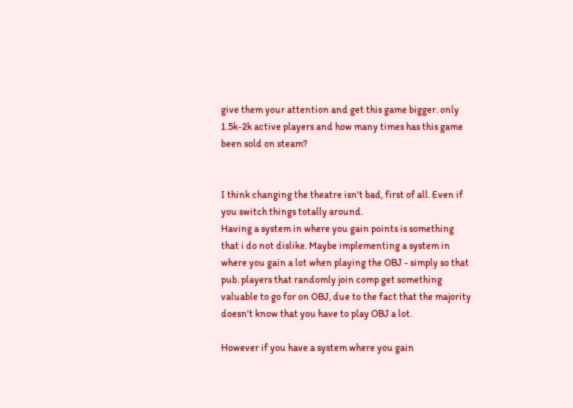give them your attention and get this game bigger. only 1.5k-2k active players and how many times has this game been sold on steam?


I think changing the theatre isn't bad, first of all. Even if you switch things totally around.
Having a system in where you gain points is something that i do not dislike. Maybe implementing a system in where you gain a lot when playing the OBJ - simply so that pub. players that randomly join comp get something valuable to go for on OBJ, due to the fact that the majority doesn't know that you have to play OBJ a lot.

However if you have a system where you gain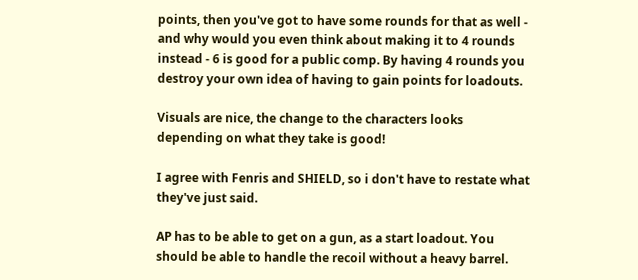points, then you've got to have some rounds for that as well - and why would you even think about making it to 4 rounds instead - 6 is good for a public comp. By having 4 rounds you destroy your own idea of having to gain points for loadouts.

Visuals are nice, the change to the characters looks depending on what they take is good!

I agree with Fenris and SHIELD, so i don't have to restate what they've just said.

AP has to be able to get on a gun, as a start loadout. You should be able to handle the recoil without a heavy barrel.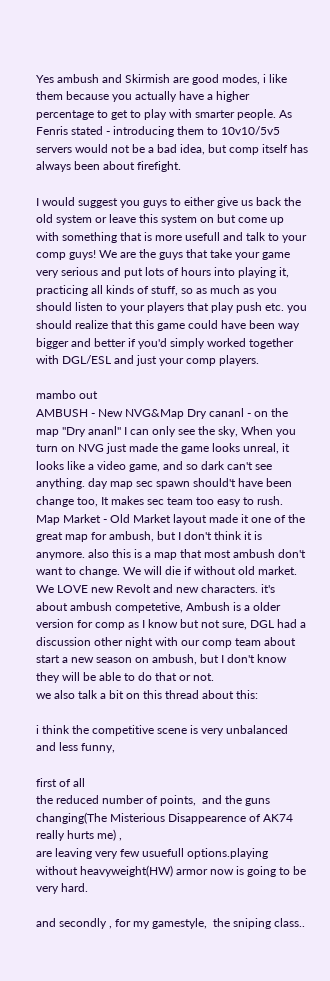Yes ambush and Skirmish are good modes, i like them because you actually have a higher percentage to get to play with smarter people. As Fenris stated - introducing them to 10v10/5v5 servers would not be a bad idea, but comp itself has always been about firefight.

I would suggest you guys to either give us back the old system or leave this system on but come up with something that is more usefull and talk to your comp guys! We are the guys that take your game very serious and put lots of hours into playing it, practicing all kinds of stuff, so as much as you should listen to your players that play push etc. you should realize that this game could have been way bigger and better if you'd simply worked together with DGL/ESL and just your comp players.

mambo out
AMBUSH - New NVG&Map Dry cananl - on the map "Dry ananl" I can only see the sky, When you turn on NVG just made the game looks unreal, it looks like a video game, and so dark can't see anything. day map sec spawn should't have been change too, It makes sec team too easy to rush. Map Market - Old Market layout made it one of the great map for ambush, but I don't think it is anymore. also this is a map that most ambush don't want to change. We will die if without old market. We LOVE new Revolt and new characters. it's about ambush competetive, Ambush is a older version for comp as I know but not sure, DGL had a discussion other night with our comp team about start a new season on ambush, but I don't know they will be able to do that or not.
we also talk a bit on this thread about this:

i think the competitive scene is very unbalanced and less funny,

first of all
the reduced number of points,  and the guns changing(The Misterious Disappearence of AK74 really hurts me) ,
are leaving very few usuefull options.playing without heavyweight(HW) armor now is going to be very hard.

and secondly , for my gamestyle,  the sniping class..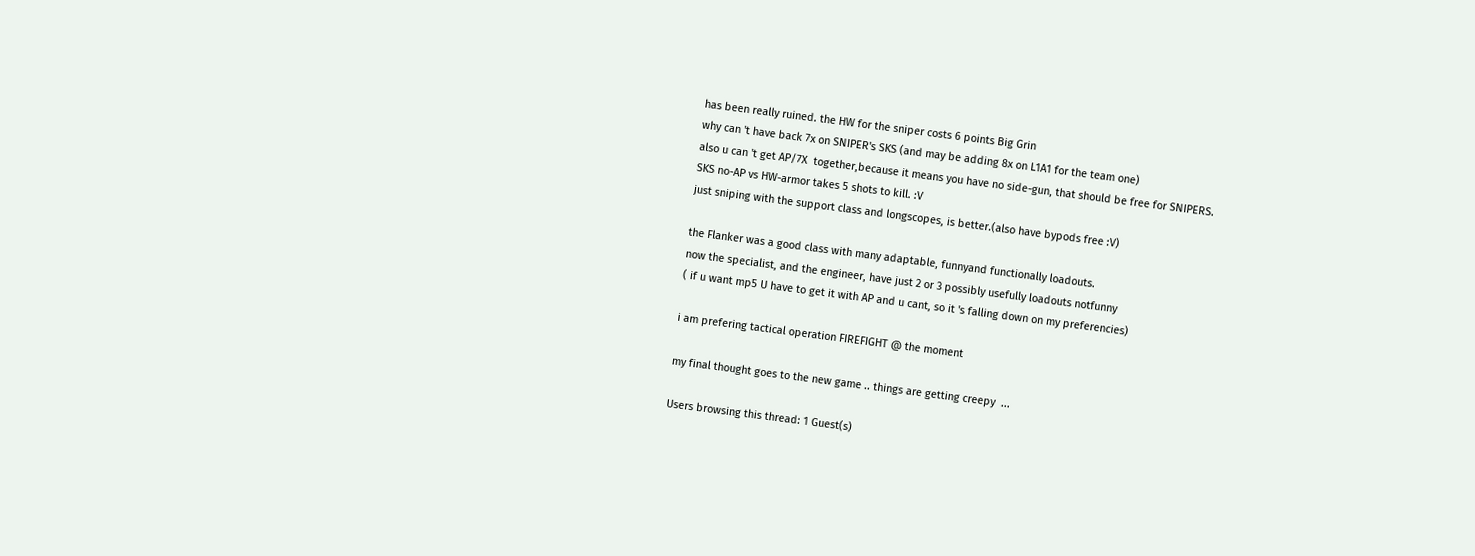has been really ruined. the HW for the sniper costs 6 points Big Grin
why can 't have back 7x on SNIPER's SKS (and may be adding 8x on L1A1 for the team one)
also u can 't get AP/7X  together,because it means you have no side-gun, that should be free for SNIPERS.
SKS no-AP vs HW-armor takes 5 shots to kill. :V
just sniping with the support class and longscopes, is better.(also have bypods free :V)

the Flanker was a good class with many adaptable, funnyand functionally loadouts.
now the specialist, and the engineer, have just 2 or 3 possibly usefully loadouts notfunny
( if u want mp5 U have to get it with AP and u cant, so it 's falling down on my preferencies)

i am prefering tactical operation FIREFIGHT @ the moment

my final thought goes to the new game .. things are getting creepy  ...

Users browsing this thread: 1 Guest(s)